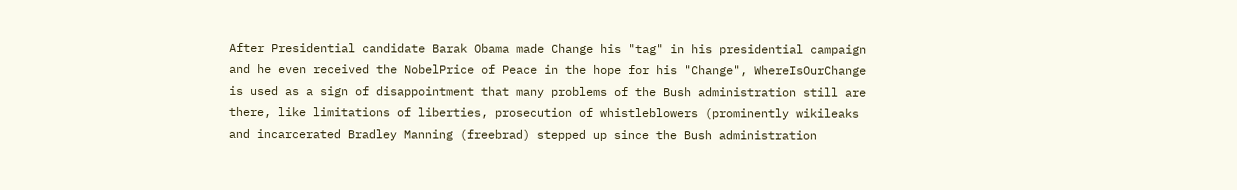After Presidential candidate Barak Obama made Change his "tag" in his presidential campaign and he even received the NobelPrice of Peace in the hope for his "Change", WhereIsOurChange is used as a sign of disappointment that many problems of the Bush administration still are there, like limitations of liberties, prosecution of whistleblowers (prominently wikileaks and incarcerated Bradley Manning (freebrad) stepped up since the Bush administration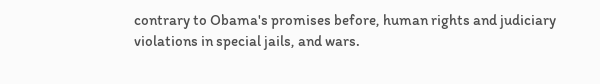contrary to Obama's promises before, human rights and judiciary violations in special jails, and wars.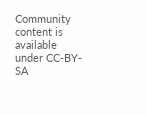Community content is available under CC-BY-SA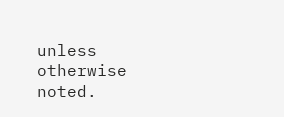unless otherwise noted.